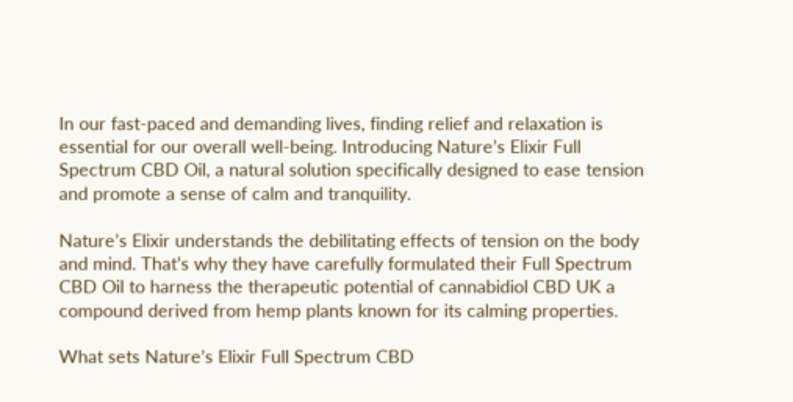In our fast-paced and demanding lives, finding relief and relaxation is essential for our overall well-being. Introducing Nature’s Elixir Full Spectrum CBD Oil, a natural solution specifically designed to ease tension and promote a sense of calm and tranquility.

Nature’s Elixir understands the debilitating effects of tension on the body and mind. That’s why they have carefully formulated their Full Spectrum CBD Oil to harness the therapeutic potential of cannabidiol CBD UK a compound derived from hemp plants known for its calming properties.

What sets Nature’s Elixir Full Spectrum CBD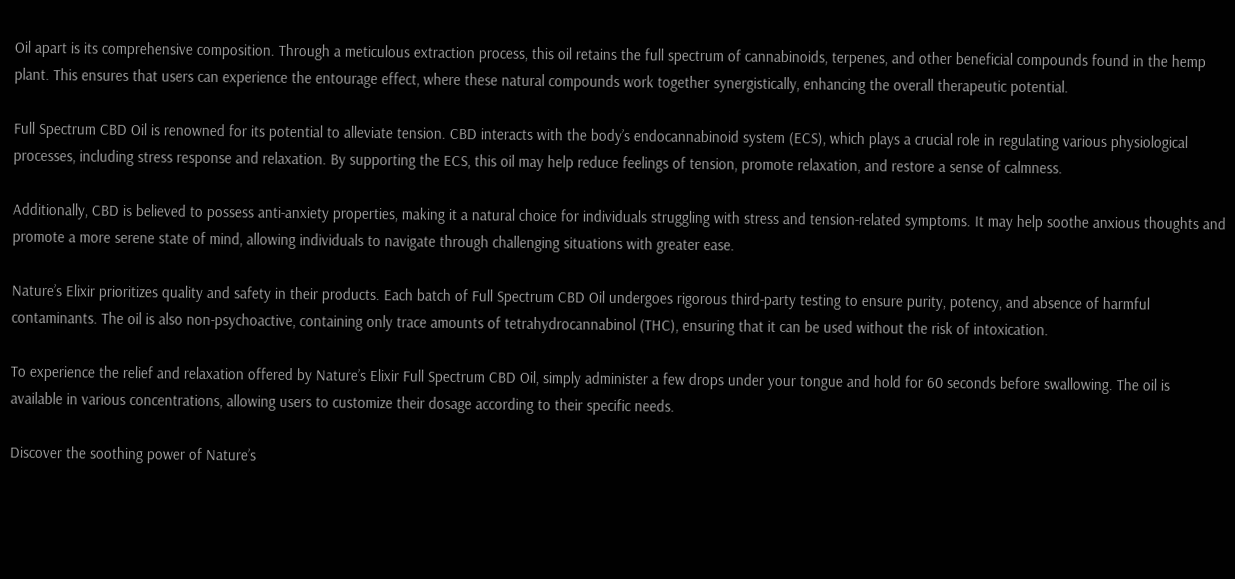Oil apart is its comprehensive composition. Through a meticulous extraction process, this oil retains the full spectrum of cannabinoids, terpenes, and other beneficial compounds found in the hemp plant. This ensures that users can experience the entourage effect, where these natural compounds work together synergistically, enhancing the overall therapeutic potential.

Full Spectrum CBD Oil is renowned for its potential to alleviate tension. CBD interacts with the body’s endocannabinoid system (ECS), which plays a crucial role in regulating various physiological processes, including stress response and relaxation. By supporting the ECS, this oil may help reduce feelings of tension, promote relaxation, and restore a sense of calmness.

Additionally, CBD is believed to possess anti-anxiety properties, making it a natural choice for individuals struggling with stress and tension-related symptoms. It may help soothe anxious thoughts and promote a more serene state of mind, allowing individuals to navigate through challenging situations with greater ease.

Nature’s Elixir prioritizes quality and safety in their products. Each batch of Full Spectrum CBD Oil undergoes rigorous third-party testing to ensure purity, potency, and absence of harmful contaminants. The oil is also non-psychoactive, containing only trace amounts of tetrahydrocannabinol (THC), ensuring that it can be used without the risk of intoxication.

To experience the relief and relaxation offered by Nature’s Elixir Full Spectrum CBD Oil, simply administer a few drops under your tongue and hold for 60 seconds before swallowing. The oil is available in various concentrations, allowing users to customize their dosage according to their specific needs.

Discover the soothing power of Nature’s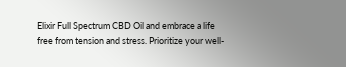Elixir Full Spectrum CBD Oil and embrace a life free from tension and stress. Prioritize your well-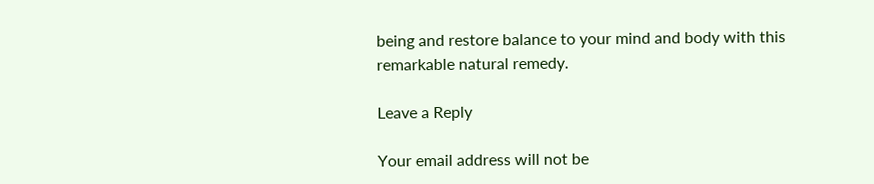being and restore balance to your mind and body with this remarkable natural remedy.

Leave a Reply

Your email address will not be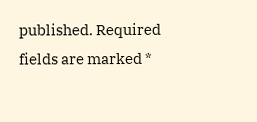published. Required fields are marked *